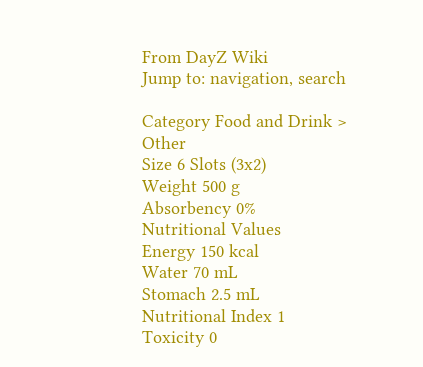From DayZ Wiki
Jump to: navigation, search

Category Food and Drink > Other
Size 6 Slots (3x2)
Weight 500 g
Absorbency 0%
Nutritional Values
Energy 150 kcal
Water 70 mL
Stomach 2.5 mL
Nutritional Index 1
Toxicity 0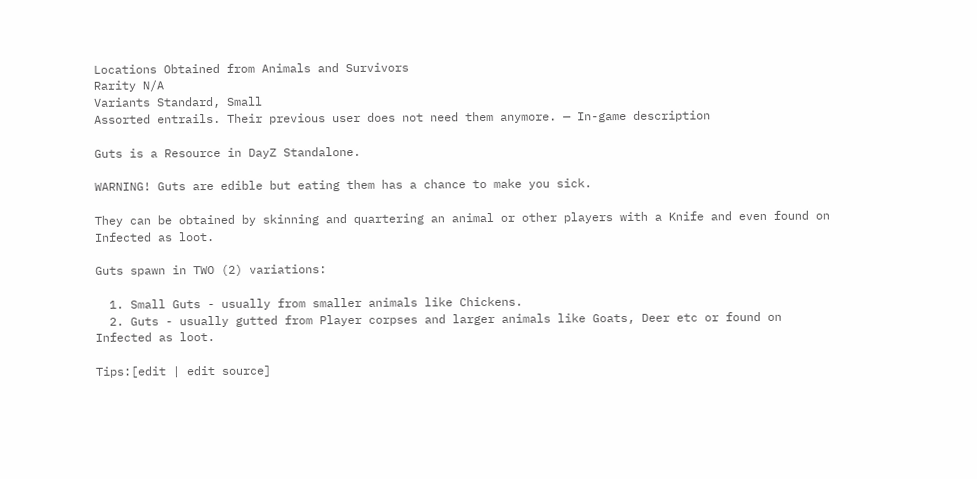Locations Obtained from Animals and Survivors
Rarity N/A
Variants Standard, Small
Assorted entrails. Their previous user does not need them anymore. — In-game description

Guts is a Resource in DayZ Standalone.

WARNING! Guts are edible but eating them has a chance to make you sick.

They can be obtained by skinning and quartering an animal or other players with a Knife and even found on Infected as loot.

Guts spawn in TWO (2) variations:

  1. Small Guts - usually from smaller animals like Chickens.
  2. Guts - usually gutted from Player corpses and larger animals like Goats, Deer etc or found on Infected as loot.

Tips:[edit | edit source]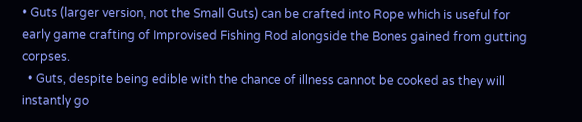• Guts (larger version, not the Small Guts) can be crafted into Rope which is useful for early game crafting of Improvised Fishing Rod alongside the Bones gained from gutting corpses.
  • Guts, despite being edible with the chance of illness cannot be cooked as they will instantly go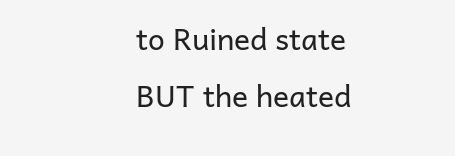to Ruined state BUT the heated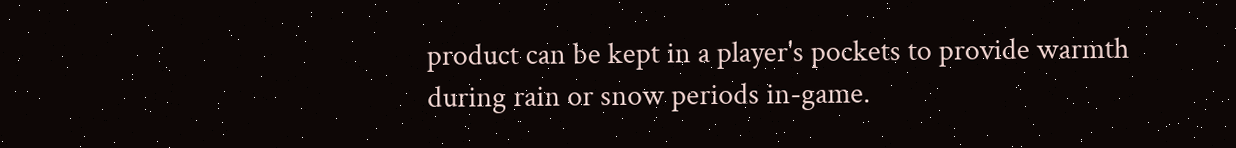product can be kept in a player's pockets to provide warmth during rain or snow periods in-game.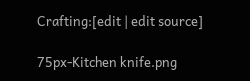Crafting:[edit | edit source]

75px-Kitchen knife.png